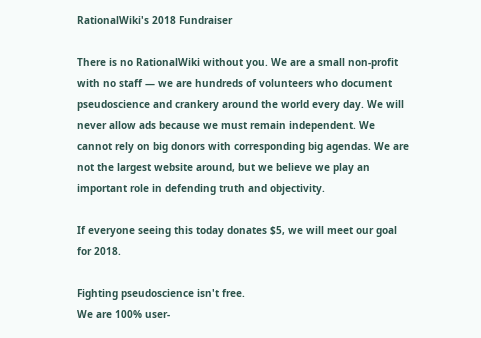RationalWiki's 2018 Fundraiser

There is no RationalWiki without you. We are a small non-profit with no staff — we are hundreds of volunteers who document pseudoscience and crankery around the world every day. We will never allow ads because we must remain independent. We cannot rely on big donors with corresponding big agendas. We are not the largest website around, but we believe we play an important role in defending truth and objectivity.

If everyone seeing this today donates $5, we will meet our goal for 2018.

Fighting pseudoscience isn't free.
We are 100% user-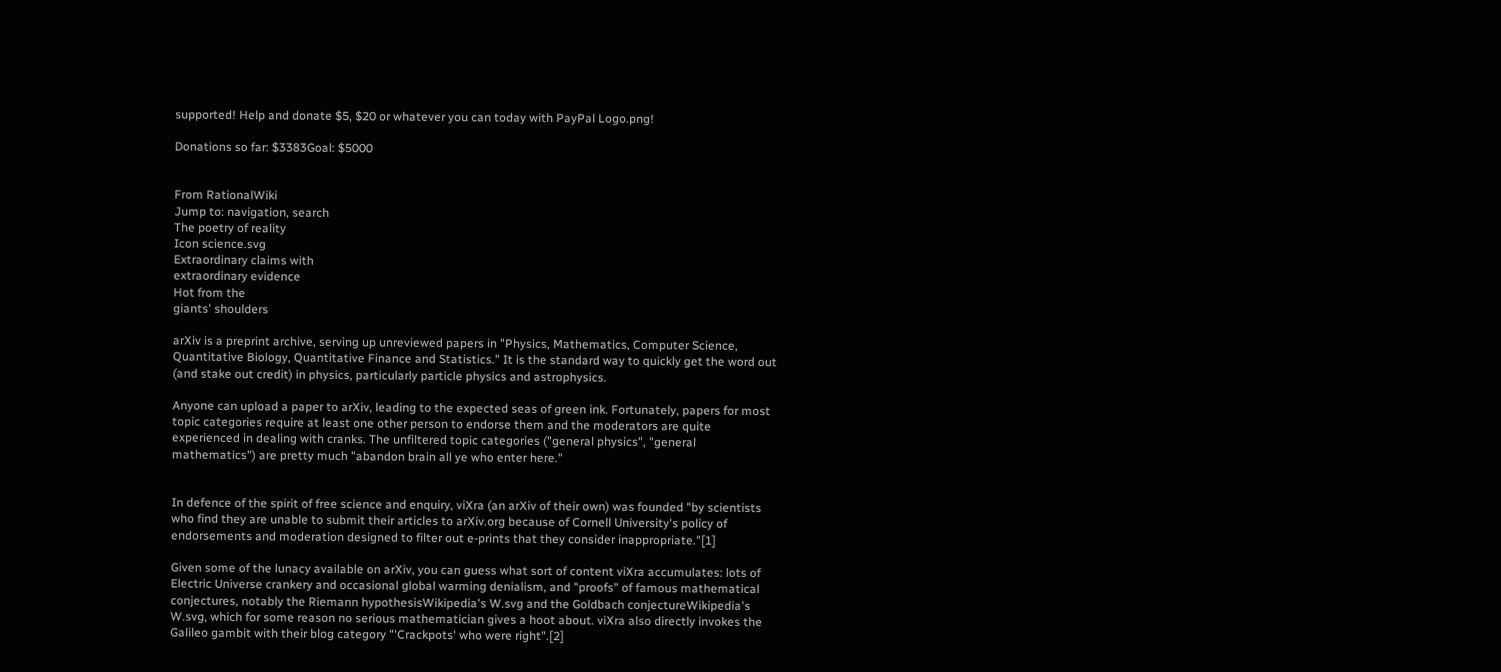supported! Help and donate $5, $20 or whatever you can today with PayPal Logo.png!

Donations so far: $3383Goal: $5000


From RationalWiki
Jump to: navigation, search
The poetry of reality
Icon science.svg
Extraordinary claims with
extraordinary evidence
Hot from the
giants' shoulders

arXiv is a preprint archive, serving up unreviewed papers in "Physics, Mathematics, Computer Science, Quantitative Biology, Quantitative Finance and Statistics." It is the standard way to quickly get the word out (and stake out credit) in physics, particularly particle physics and astrophysics.

Anyone can upload a paper to arXiv, leading to the expected seas of green ink. Fortunately, papers for most topic categories require at least one other person to endorse them and the moderators are quite experienced in dealing with cranks. The unfiltered topic categories ("general physics", "general mathematics") are pretty much "abandon brain all ye who enter here."


In defence of the spirit of free science and enquiry, viXra (an arXiv of their own) was founded "by scientists who find they are unable to submit their articles to arXiv.org because of Cornell University's policy of endorsements and moderation designed to filter out e-prints that they consider inappropriate."[1]

Given some of the lunacy available on arXiv, you can guess what sort of content viXra accumulates: lots of Electric Universe crankery and occasional global warming denialism, and "proofs" of famous mathematical conjectures, notably the Riemann hypothesisWikipedia's W.svg and the Goldbach conjectureWikipedia's W.svg, which for some reason no serious mathematician gives a hoot about. viXra also directly invokes the Galileo gambit with their blog category "'Crackpots' who were right".[2]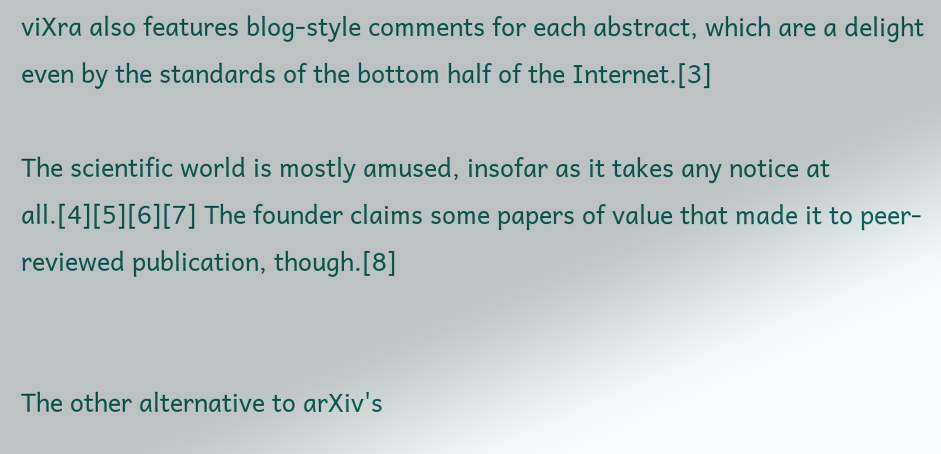viXra also features blog-style comments for each abstract, which are a delight even by the standards of the bottom half of the Internet.[3]

The scientific world is mostly amused, insofar as it takes any notice at all.[4][5][6][7] The founder claims some papers of value that made it to peer-reviewed publication, though.[8]


The other alternative to arXiv's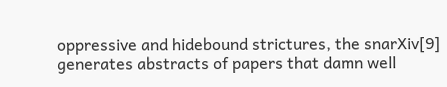oppressive and hidebound strictures, the snarXiv[9] generates abstracts of papers that damn well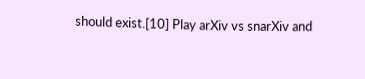should exist.[10] Play arXiv vs snarXiv and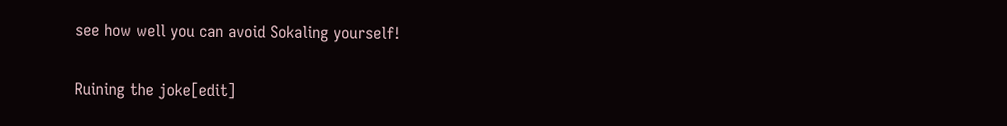see how well you can avoid Sokaling yourself!

Ruining the joke[edit]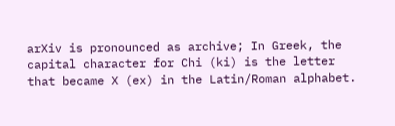arXiv is pronounced as archive; In Greek, the capital character for Chi (ki) is the letter that became X (ex) in the Latin/Roman alphabet.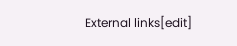External links[edit]